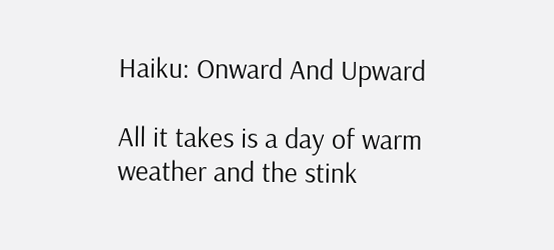Haiku: Onward And Upward

All it takes is a day of warm weather and the stink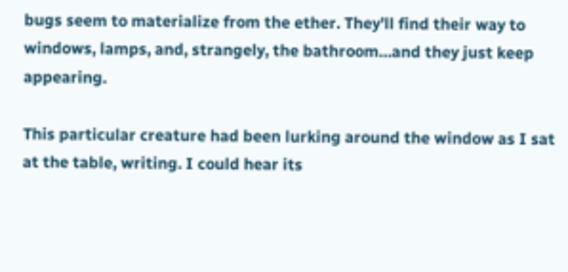bugs seem to materialize from the ether. They’ll find their way to windows, lamps, and, strangely, the bathroom…and they just keep appearing.

This particular creature had been lurking around the window as I sat at the table, writing. I could hear its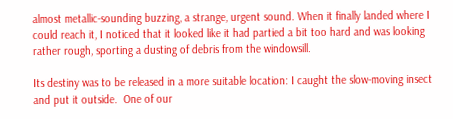almost metallic-sounding buzzing, a strange, urgent sound. When it finally landed where I could reach it, I noticed that it looked like it had partied a bit too hard and was looking rather rough, sporting a dusting of debris from the windowsill.

Its destiny was to be released in a more suitable location: I caught the slow-moving insect and put it outside.  One of our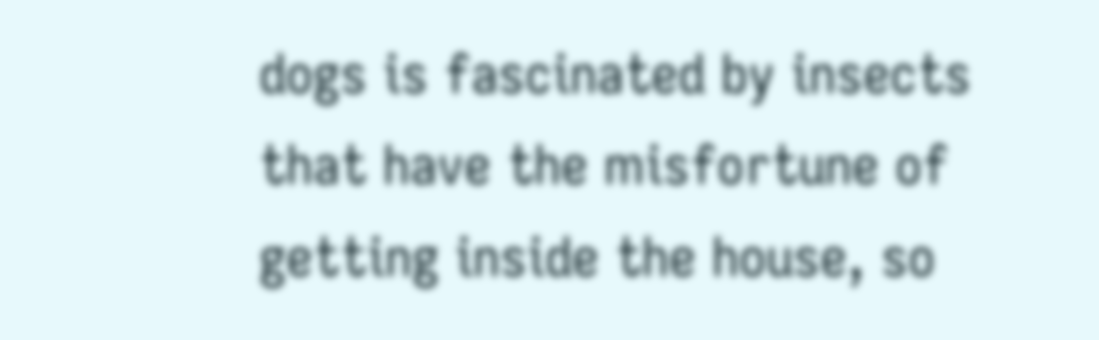dogs is fascinated by insects that have the misfortune of getting inside the house, so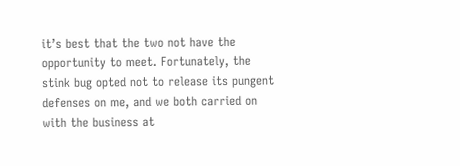it’s best that the two not have the opportunity to meet. Fortunately, the stink bug opted not to release its pungent defenses on me, and we both carried on with the business at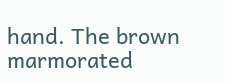hand. The brown marmorated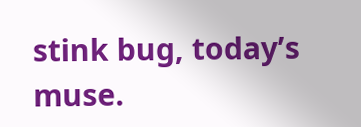stink bug, today’s muse.